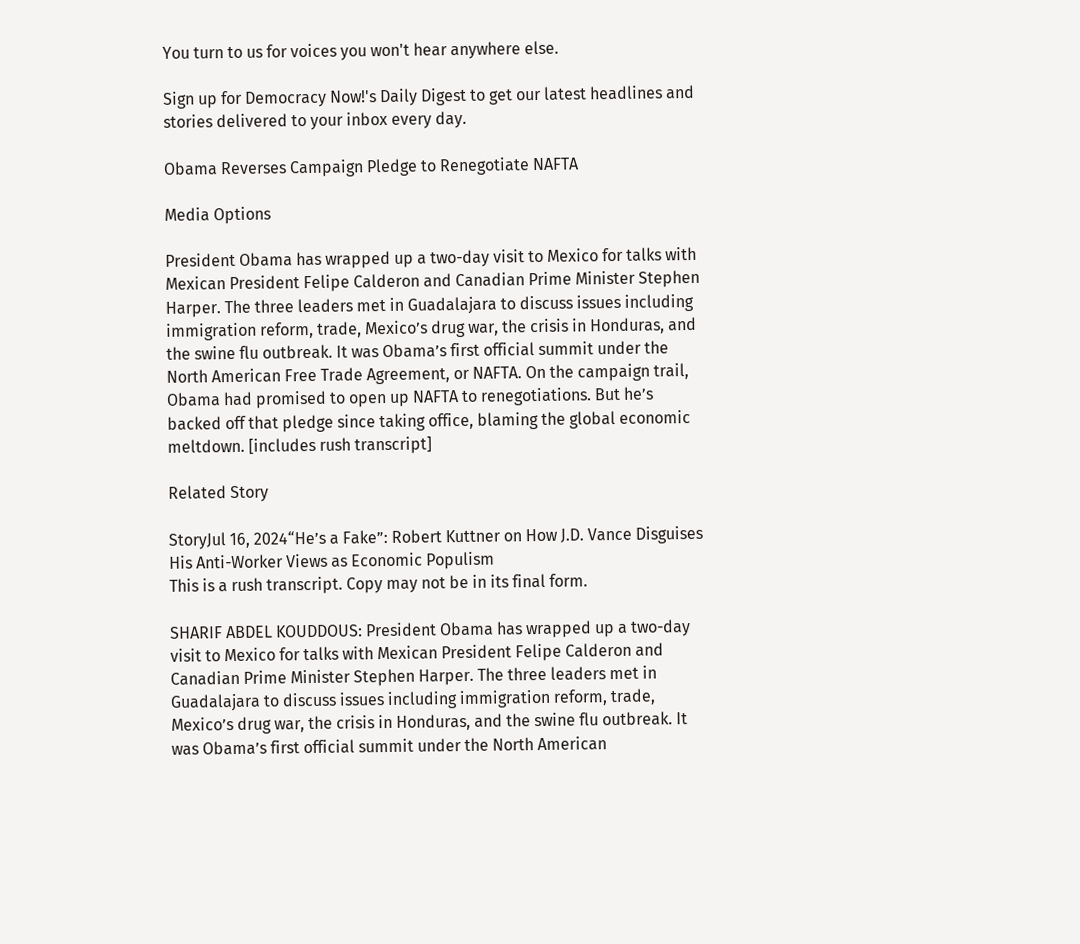You turn to us for voices you won't hear anywhere else.

Sign up for Democracy Now!'s Daily Digest to get our latest headlines and stories delivered to your inbox every day.

Obama Reverses Campaign Pledge to Renegotiate NAFTA

Media Options

President Obama has wrapped up a two-day visit to Mexico for talks with Mexican President Felipe Calderon and Canadian Prime Minister Stephen Harper. The three leaders met in Guadalajara to discuss issues including immigration reform, trade, Mexico’s drug war, the crisis in Honduras, and the swine flu outbreak. It was Obama’s first official summit under the North American Free Trade Agreement, or NAFTA. On the campaign trail, Obama had promised to open up NAFTA to renegotiations. But he’s backed off that pledge since taking office, blaming the global economic meltdown. [includes rush transcript]

Related Story

StoryJul 16, 2024“He’s a Fake”: Robert Kuttner on How J.D. Vance Disguises His Anti-Worker Views as Economic Populism
This is a rush transcript. Copy may not be in its final form.

SHARIF ABDEL KOUDDOUS: President Obama has wrapped up a two-day visit to Mexico for talks with Mexican President Felipe Calderon and Canadian Prime Minister Stephen Harper. The three leaders met in Guadalajara to discuss issues including immigration reform, trade, Mexico’s drug war, the crisis in Honduras, and the swine flu outbreak. It was Obama’s first official summit under the North American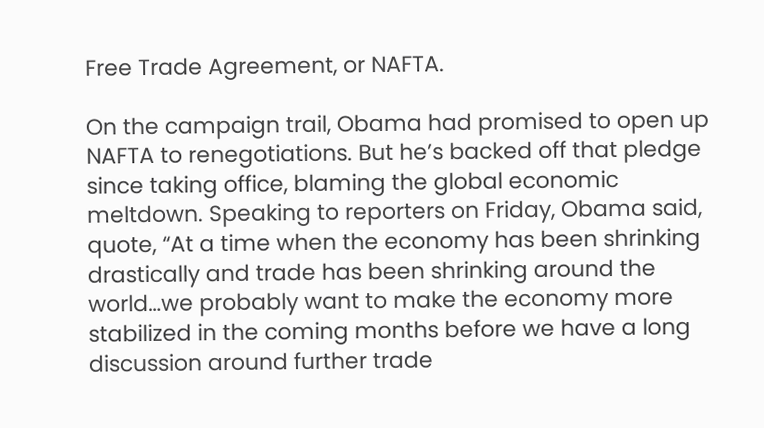Free Trade Agreement, or NAFTA.

On the campaign trail, Obama had promised to open up NAFTA to renegotiations. But he’s backed off that pledge since taking office, blaming the global economic meltdown. Speaking to reporters on Friday, Obama said, quote, “At a time when the economy has been shrinking drastically and trade has been shrinking around the world…we probably want to make the economy more stabilized in the coming months before we have a long discussion around further trade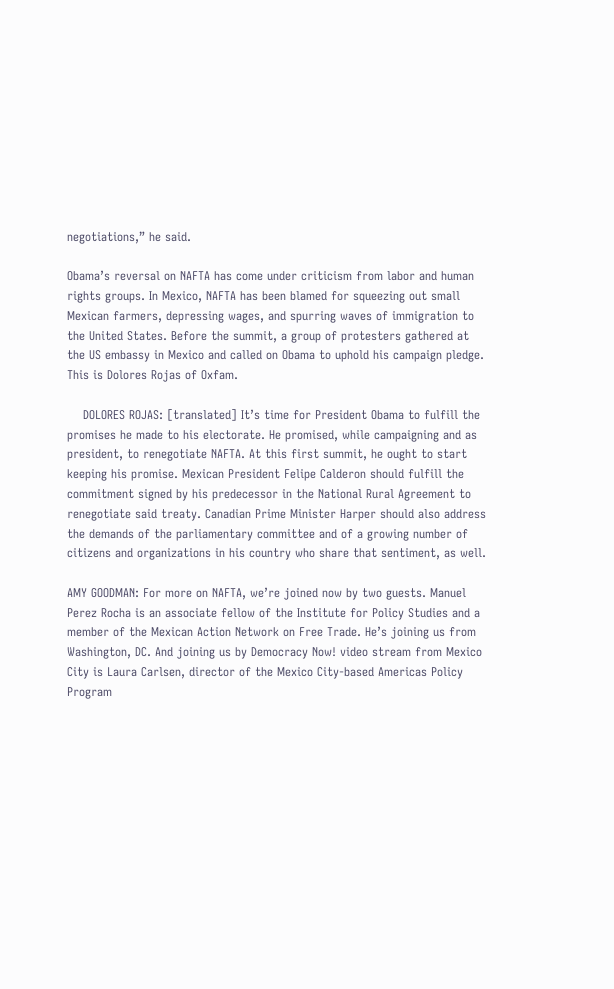negotiations,” he said.

Obama’s reversal on NAFTA has come under criticism from labor and human rights groups. In Mexico, NAFTA has been blamed for squeezing out small Mexican farmers, depressing wages, and spurring waves of immigration to the United States. Before the summit, a group of protesters gathered at the US embassy in Mexico and called on Obama to uphold his campaign pledge. This is Dolores Rojas of Oxfam.

    DOLORES ROJAS: [translated] It’s time for President Obama to fulfill the promises he made to his electorate. He promised, while campaigning and as president, to renegotiate NAFTA. At this first summit, he ought to start keeping his promise. Mexican President Felipe Calderon should fulfill the commitment signed by his predecessor in the National Rural Agreement to renegotiate said treaty. Canadian Prime Minister Harper should also address the demands of the parliamentary committee and of a growing number of citizens and organizations in his country who share that sentiment, as well.

AMY GOODMAN: For more on NAFTA, we’re joined now by two guests. Manuel Perez Rocha is an associate fellow of the Institute for Policy Studies and a member of the Mexican Action Network on Free Trade. He’s joining us from Washington, DC. And joining us by Democracy Now! video stream from Mexico City is Laura Carlsen, director of the Mexico City-based Americas Policy Program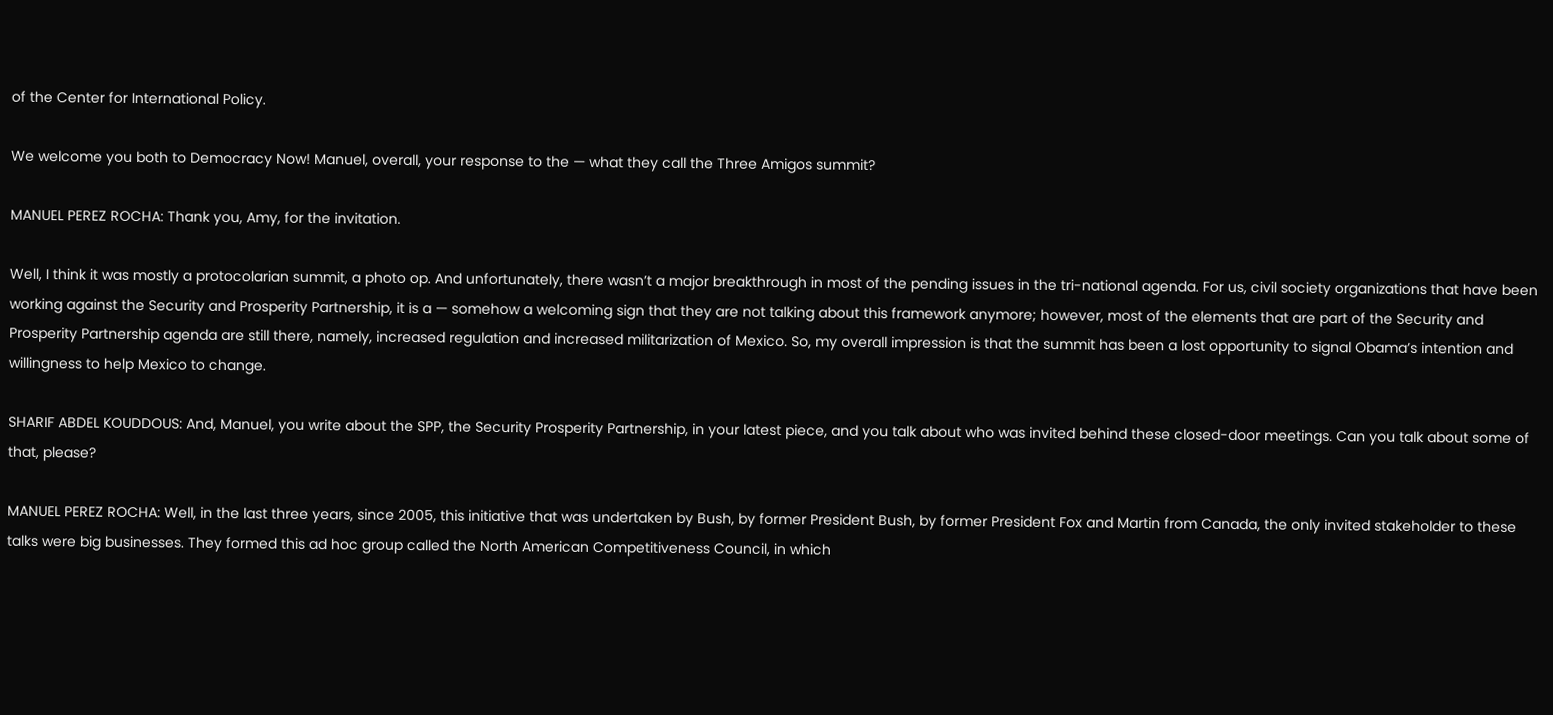of the Center for International Policy.

We welcome you both to Democracy Now! Manuel, overall, your response to the — what they call the Three Amigos summit?

MANUEL PEREZ ROCHA: Thank you, Amy, for the invitation.

Well, I think it was mostly a protocolarian summit, a photo op. And unfortunately, there wasn’t a major breakthrough in most of the pending issues in the tri-national agenda. For us, civil society organizations that have been working against the Security and Prosperity Partnership, it is a — somehow a welcoming sign that they are not talking about this framework anymore; however, most of the elements that are part of the Security and Prosperity Partnership agenda are still there, namely, increased regulation and increased militarization of Mexico. So, my overall impression is that the summit has been a lost opportunity to signal Obama’s intention and willingness to help Mexico to change.

SHARIF ABDEL KOUDDOUS: And, Manuel, you write about the SPP, the Security Prosperity Partnership, in your latest piece, and you talk about who was invited behind these closed-door meetings. Can you talk about some of that, please?

MANUEL PEREZ ROCHA: Well, in the last three years, since 2005, this initiative that was undertaken by Bush, by former President Bush, by former President Fox and Martin from Canada, the only invited stakeholder to these talks were big businesses. They formed this ad hoc group called the North American Competitiveness Council, in which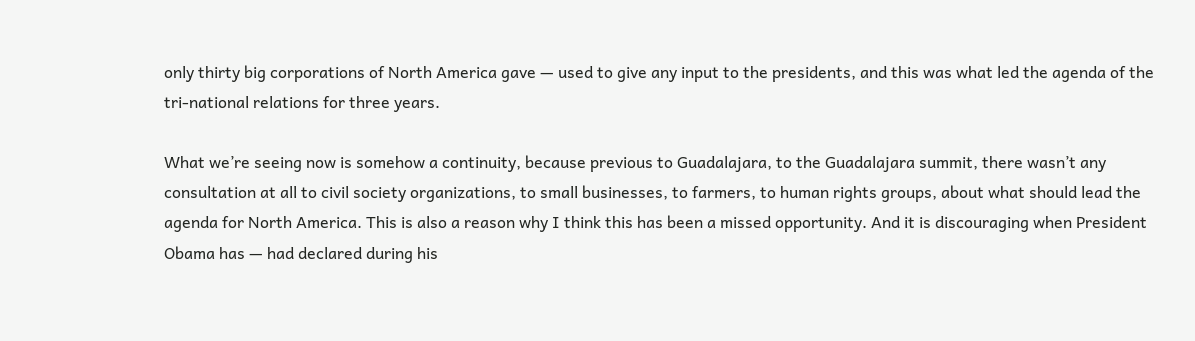only thirty big corporations of North America gave — used to give any input to the presidents, and this was what led the agenda of the tri-national relations for three years.

What we’re seeing now is somehow a continuity, because previous to Guadalajara, to the Guadalajara summit, there wasn’t any consultation at all to civil society organizations, to small businesses, to farmers, to human rights groups, about what should lead the agenda for North America. This is also a reason why I think this has been a missed opportunity. And it is discouraging when President Obama has — had declared during his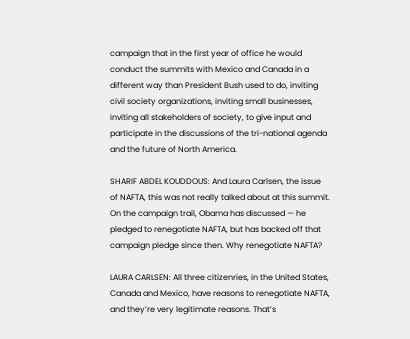campaign that in the first year of office he would conduct the summits with Mexico and Canada in a different way than President Bush used to do, inviting civil society organizations, inviting small businesses, inviting all stakeholders of society, to give input and participate in the discussions of the tri-national agenda and the future of North America.

SHARIF ABDEL KOUDDOUS: And Laura Carlsen, the issue of NAFTA, this was not really talked about at this summit. On the campaign trail, Obama has discussed — he pledged to renegotiate NAFTA, but has backed off that campaign pledge since then. Why renegotiate NAFTA?

LAURA CARLSEN: All three citizenries, in the United States, Canada and Mexico, have reasons to renegotiate NAFTA, and they’re very legitimate reasons. That’s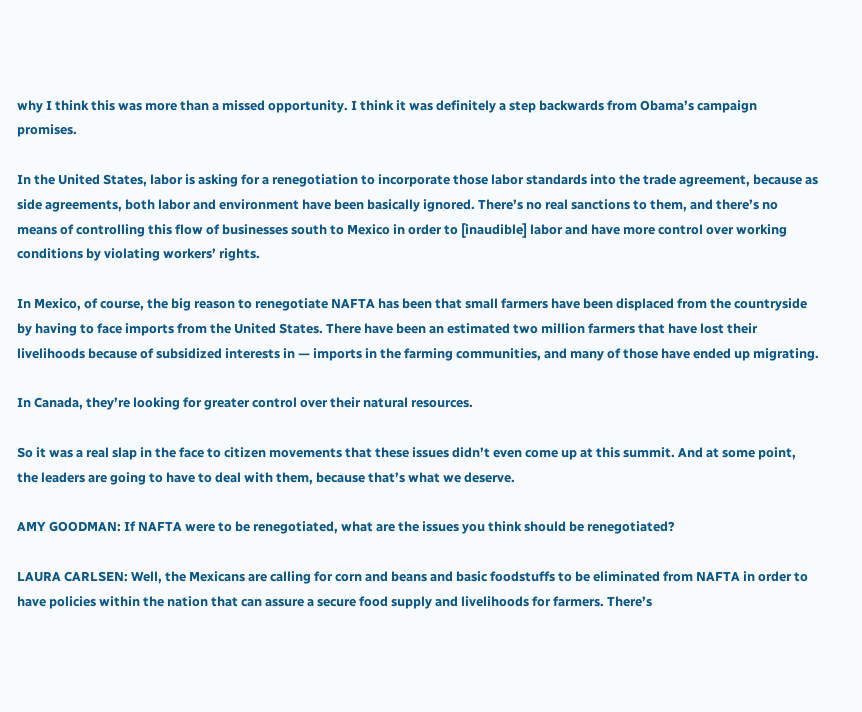why I think this was more than a missed opportunity. I think it was definitely a step backwards from Obama’s campaign promises.

In the United States, labor is asking for a renegotiation to incorporate those labor standards into the trade agreement, because as side agreements, both labor and environment have been basically ignored. There’s no real sanctions to them, and there’s no means of controlling this flow of businesses south to Mexico in order to [inaudible] labor and have more control over working conditions by violating workers’ rights.

In Mexico, of course, the big reason to renegotiate NAFTA has been that small farmers have been displaced from the countryside by having to face imports from the United States. There have been an estimated two million farmers that have lost their livelihoods because of subsidized interests in — imports in the farming communities, and many of those have ended up migrating.

In Canada, they’re looking for greater control over their natural resources.

So it was a real slap in the face to citizen movements that these issues didn’t even come up at this summit. And at some point, the leaders are going to have to deal with them, because that’s what we deserve.

AMY GOODMAN: If NAFTA were to be renegotiated, what are the issues you think should be renegotiated?

LAURA CARLSEN: Well, the Mexicans are calling for corn and beans and basic foodstuffs to be eliminated from NAFTA in order to have policies within the nation that can assure a secure food supply and livelihoods for farmers. There’s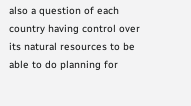also a question of each country having control over its natural resources to be able to do planning for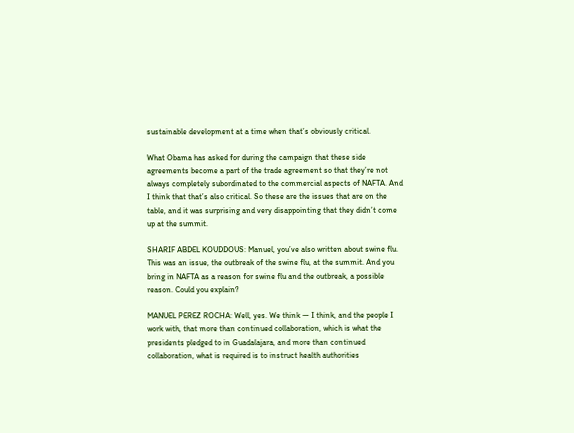sustainable development at a time when that’s obviously critical.

What Obama has asked for during the campaign that these side agreements become a part of the trade agreement so that they’re not always completely subordinated to the commercial aspects of NAFTA. And I think that that’s also critical. So these are the issues that are on the table, and it was surprising and very disappointing that they didn’t come up at the summit.

SHARIF ABDEL KOUDDOUS: Manuel, you’ve also written about swine flu. This was an issue, the outbreak of the swine flu, at the summit. And you bring in NAFTA as a reason for swine flu and the outbreak, a possible reason. Could you explain?

MANUEL PEREZ ROCHA: Well, yes. We think — I think, and the people I work with, that more than continued collaboration, which is what the presidents pledged to in Guadalajara, and more than continued collaboration, what is required is to instruct health authorities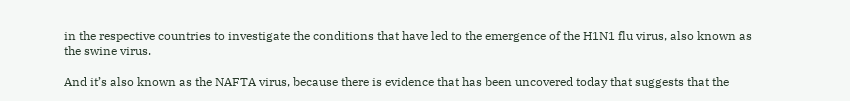in the respective countries to investigate the conditions that have led to the emergence of the H1N1 flu virus, also known as the swine virus.

And it’s also known as the NAFTA virus, because there is evidence that has been uncovered today that suggests that the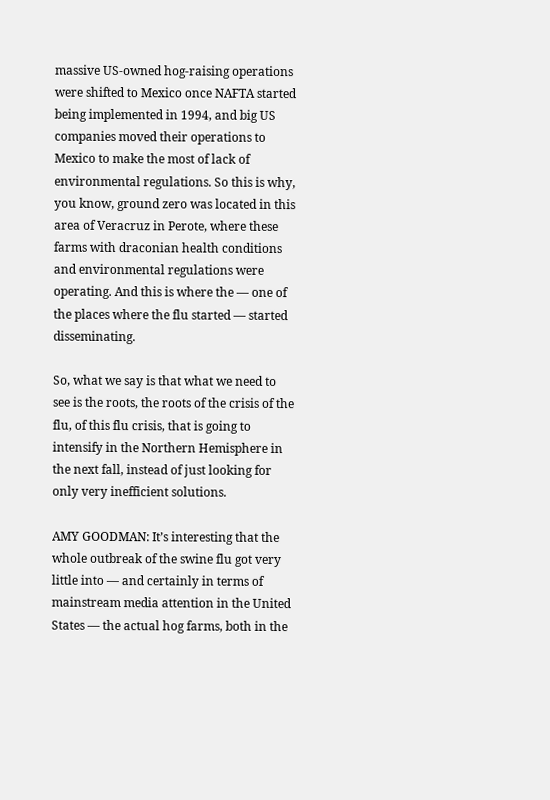massive US-owned hog-raising operations were shifted to Mexico once NAFTA started being implemented in 1994, and big US companies moved their operations to Mexico to make the most of lack of environmental regulations. So this is why, you know, ground zero was located in this area of Veracruz in Perote, where these farms with draconian health conditions and environmental regulations were operating. And this is where the — one of the places where the flu started — started disseminating.

So, what we say is that what we need to see is the roots, the roots of the crisis of the flu, of this flu crisis, that is going to intensify in the Northern Hemisphere in the next fall, instead of just looking for only very inefficient solutions.

AMY GOODMAN: It’s interesting that the whole outbreak of the swine flu got very little into — and certainly in terms of mainstream media attention in the United States — the actual hog farms, both in the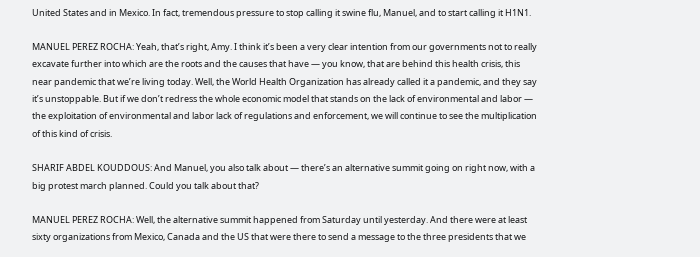United States and in Mexico. In fact, tremendous pressure to stop calling it swine flu, Manuel, and to start calling it H1N1.

MANUEL PEREZ ROCHA: Yeah, that’s right, Amy. I think it’s been a very clear intention from our governments not to really excavate further into which are the roots and the causes that have — you know, that are behind this health crisis, this near pandemic that we’re living today. Well, the World Health Organization has already called it a pandemic, and they say it’s unstoppable. But if we don’t redress the whole economic model that stands on the lack of environmental and labor — the exploitation of environmental and labor lack of regulations and enforcement, we will continue to see the multiplication of this kind of crisis.

SHARIF ABDEL KOUDDOUS: And Manuel, you also talk about — there’s an alternative summit going on right now, with a big protest march planned. Could you talk about that?

MANUEL PEREZ ROCHA: Well, the alternative summit happened from Saturday until yesterday. And there were at least sixty organizations from Mexico, Canada and the US that were there to send a message to the three presidents that we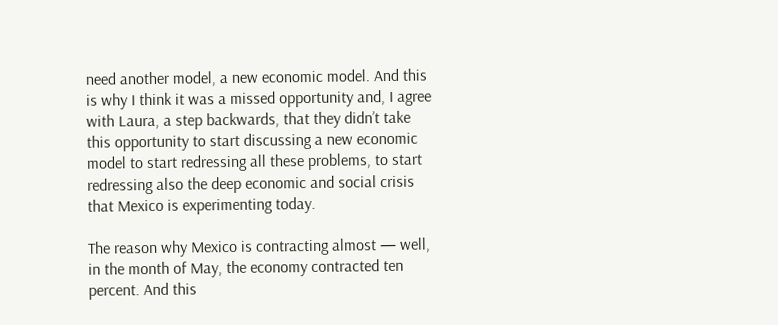need another model, a new economic model. And this is why I think it was a missed opportunity and, I agree with Laura, a step backwards, that they didn’t take this opportunity to start discussing a new economic model to start redressing all these problems, to start redressing also the deep economic and social crisis that Mexico is experimenting today.

The reason why Mexico is contracting almost — well, in the month of May, the economy contracted ten percent. And this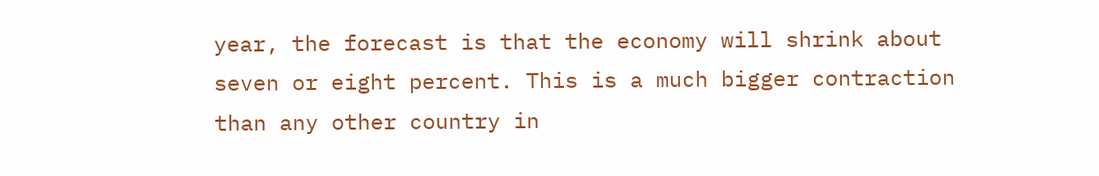year, the forecast is that the economy will shrink about seven or eight percent. This is a much bigger contraction than any other country in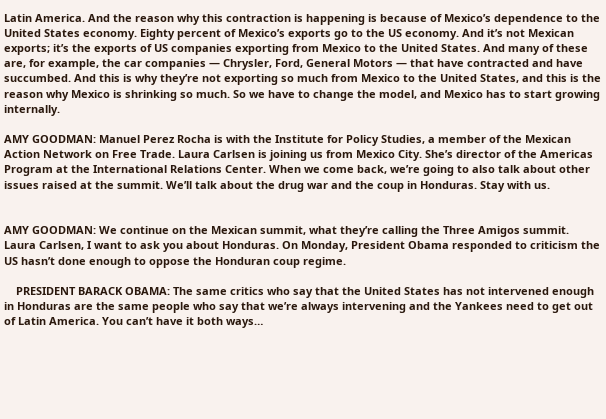Latin America. And the reason why this contraction is happening is because of Mexico’s dependence to the United States economy. Eighty percent of Mexico’s exports go to the US economy. And it’s not Mexican exports; it’s the exports of US companies exporting from Mexico to the United States. And many of these are, for example, the car companies — Chrysler, Ford, General Motors — that have contracted and have succumbed. And this is why they’re not exporting so much from Mexico to the United States, and this is the reason why Mexico is shrinking so much. So we have to change the model, and Mexico has to start growing internally.

AMY GOODMAN: Manuel Perez Rocha is with the Institute for Policy Studies, a member of the Mexican Action Network on Free Trade. Laura Carlsen is joining us from Mexico City. She’s director of the Americas Program at the International Relations Center. When we come back, we’re going to also talk about other issues raised at the summit. We’ll talk about the drug war and the coup in Honduras. Stay with us.


AMY GOODMAN: We continue on the Mexican summit, what they’re calling the Three Amigos summit. Laura Carlsen, I want to ask you about Honduras. On Monday, President Obama responded to criticism the US hasn’t done enough to oppose the Honduran coup regime.

    PRESIDENT BARACK OBAMA: The same critics who say that the United States has not intervened enough in Honduras are the same people who say that we’re always intervening and the Yankees need to get out of Latin America. You can’t have it both ways…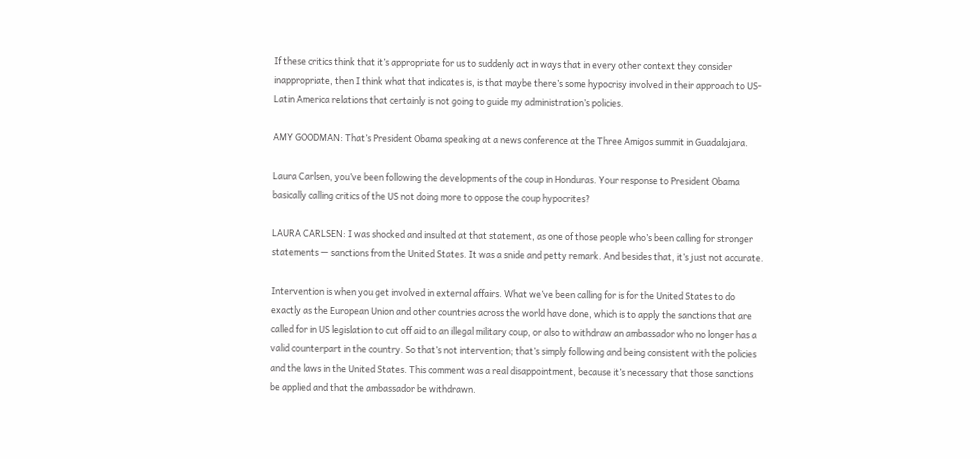If these critics think that it’s appropriate for us to suddenly act in ways that in every other context they consider inappropriate, then I think what that indicates is, is that maybe there’s some hypocrisy involved in their approach to US-Latin America relations that certainly is not going to guide my administration’s policies.

AMY GOODMAN: That’s President Obama speaking at a news conference at the Three Amigos summit in Guadalajara.

Laura Carlsen, you’ve been following the developments of the coup in Honduras. Your response to President Obama basically calling critics of the US not doing more to oppose the coup hypocrites?

LAURA CARLSEN: I was shocked and insulted at that statement, as one of those people who’s been calling for stronger statements — sanctions from the United States. It was a snide and petty remark. And besides that, it’s just not accurate.

Intervention is when you get involved in external affairs. What we’ve been calling for is for the United States to do exactly as the European Union and other countries across the world have done, which is to apply the sanctions that are called for in US legislation to cut off aid to an illegal military coup, or also to withdraw an ambassador who no longer has a valid counterpart in the country. So that’s not intervention; that’s simply following and being consistent with the policies and the laws in the United States. This comment was a real disappointment, because it’s necessary that those sanctions be applied and that the ambassador be withdrawn.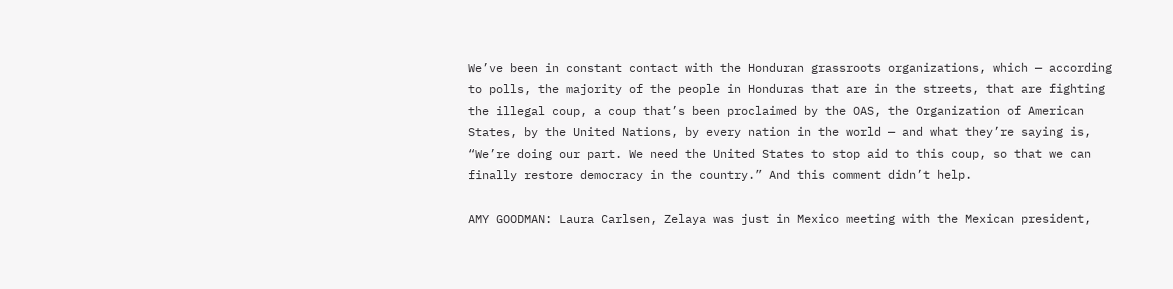We’ve been in constant contact with the Honduran grassroots organizations, which — according to polls, the majority of the people in Honduras that are in the streets, that are fighting the illegal coup, a coup that’s been proclaimed by the OAS, the Organization of American States, by the United Nations, by every nation in the world — and what they’re saying is, “We’re doing our part. We need the United States to stop aid to this coup, so that we can finally restore democracy in the country.” And this comment didn’t help.

AMY GOODMAN: Laura Carlsen, Zelaya was just in Mexico meeting with the Mexican president,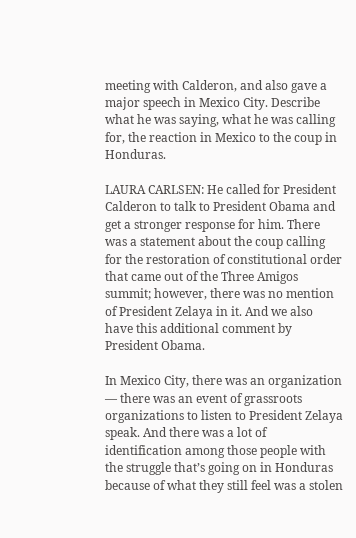meeting with Calderon, and also gave a major speech in Mexico City. Describe what he was saying, what he was calling for, the reaction in Mexico to the coup in Honduras.

LAURA CARLSEN: He called for President Calderon to talk to President Obama and get a stronger response for him. There was a statement about the coup calling for the restoration of constitutional order that came out of the Three Amigos summit; however, there was no mention of President Zelaya in it. And we also have this additional comment by President Obama.

In Mexico City, there was an organization — there was an event of grassroots organizations to listen to President Zelaya speak. And there was a lot of identification among those people with the struggle that’s going on in Honduras because of what they still feel was a stolen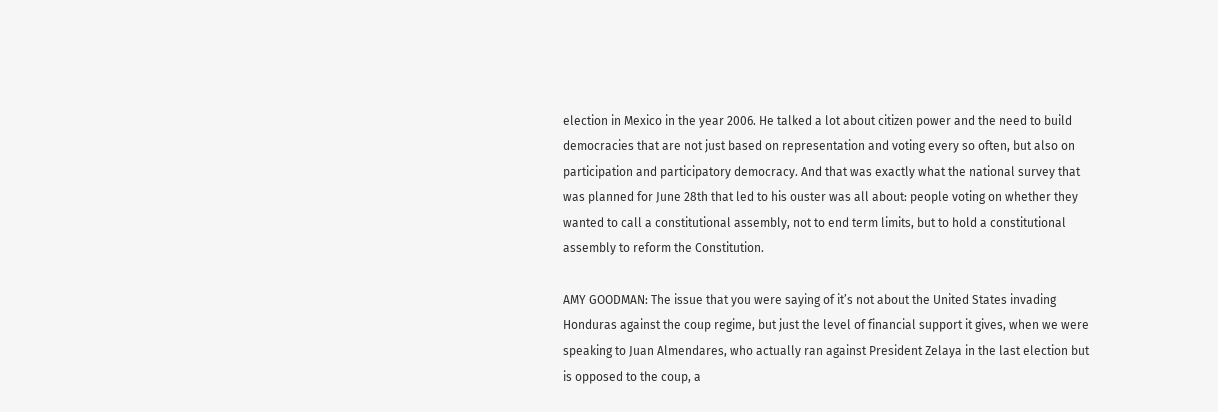election in Mexico in the year 2006. He talked a lot about citizen power and the need to build democracies that are not just based on representation and voting every so often, but also on participation and participatory democracy. And that was exactly what the national survey that was planned for June 28th that led to his ouster was all about: people voting on whether they wanted to call a constitutional assembly, not to end term limits, but to hold a constitutional assembly to reform the Constitution.

AMY GOODMAN: The issue that you were saying of it’s not about the United States invading Honduras against the coup regime, but just the level of financial support it gives, when we were speaking to Juan Almendares, who actually ran against President Zelaya in the last election but is opposed to the coup, a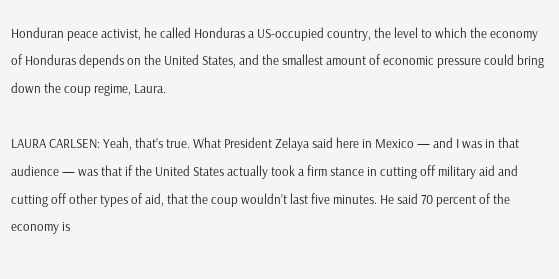Honduran peace activist, he called Honduras a US-occupied country, the level to which the economy of Honduras depends on the United States, and the smallest amount of economic pressure could bring down the coup regime, Laura.

LAURA CARLSEN: Yeah, that’s true. What President Zelaya said here in Mexico — and I was in that audience — was that if the United States actually took a firm stance in cutting off military aid and cutting off other types of aid, that the coup wouldn’t last five minutes. He said 70 percent of the economy is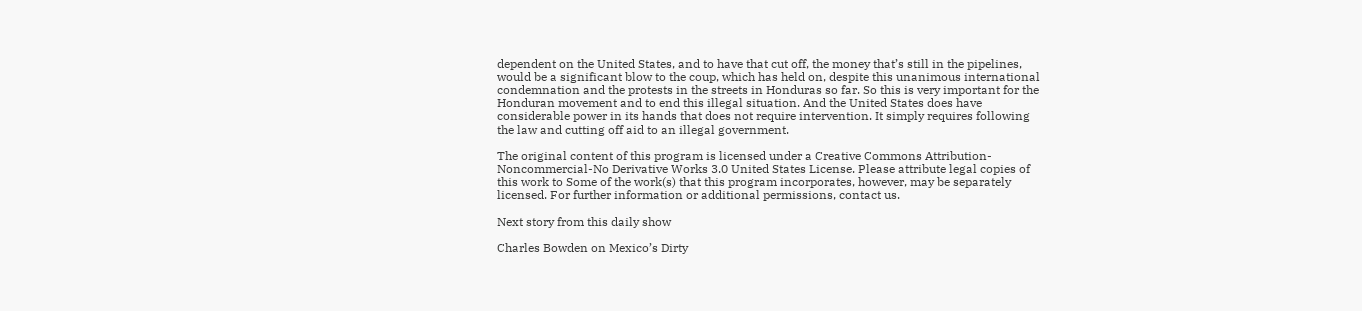dependent on the United States, and to have that cut off, the money that’s still in the pipelines, would be a significant blow to the coup, which has held on, despite this unanimous international condemnation and the protests in the streets in Honduras so far. So this is very important for the Honduran movement and to end this illegal situation. And the United States does have considerable power in its hands that does not require intervention. It simply requires following the law and cutting off aid to an illegal government.

The original content of this program is licensed under a Creative Commons Attribution-Noncommercial-No Derivative Works 3.0 United States License. Please attribute legal copies of this work to Some of the work(s) that this program incorporates, however, may be separately licensed. For further information or additional permissions, contact us.

Next story from this daily show

Charles Bowden on Mexico’s Dirty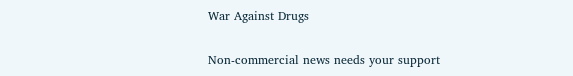War Against Drugs

Non-commercial news needs your support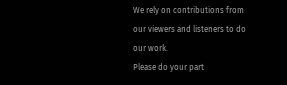We rely on contributions from our viewers and listeners to do our work.
Please do your part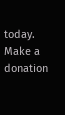today.
Make a donation